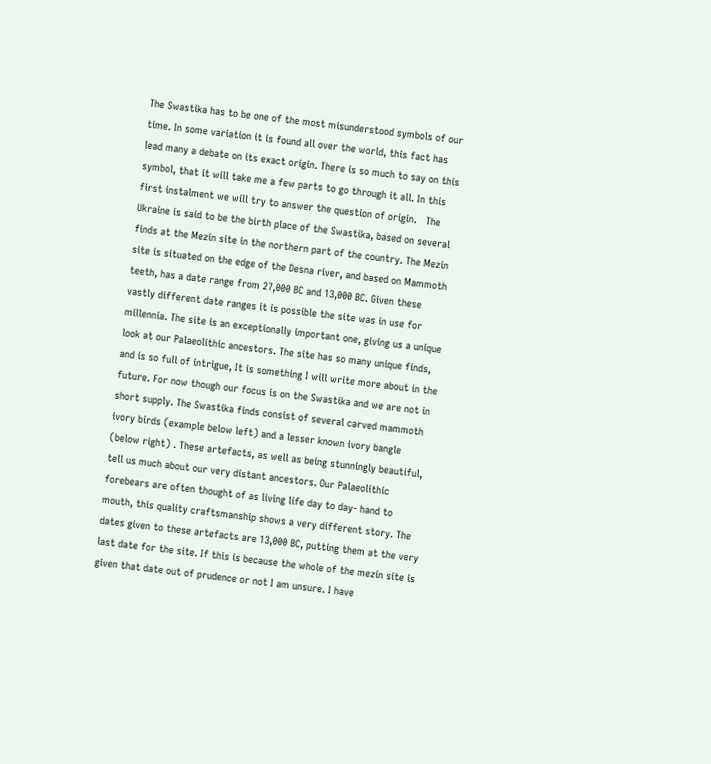The Swastika has to be one of the most misunderstood symbols of our time. In some variation it is found all over the world, this fact has lead many a debate on its exact origin. There is so much to say on this symbol, that it will take me a few parts to go through it all. In this first instalment we will try to answer the question of origin.   The Ukraine is said to be the birth place of the Swastika, based on several finds at the Mezin site in the northern part of the country. The Mezin site is situated on the edge of the Desna river, and based on Mammoth teeth, has a date range from 27,000 BC and 13,000 BC. Given these vastly different date ranges it is possible the site was in use for millennia. The site is an exceptionally important one, giving us a unique look at our Palaeolithic ancestors. The site has so many unique finds, and is so full of intrigue, It is something I will write more about in the future. For now though our focus is on the Swastika and we are not in short supply. The Swastika finds consist of several carved mammoth ivory birds (example below left) and a lesser known ivory bangle (below right) . These artefacts, as well as being stunningly beautiful, tell us much about our very distant ancestors. Our Palaeolithic forebears are often thought of as living life day to day- hand to mouth, this quality craftsmanship shows a very different story. The dates given to these artefacts are 13,000 BC, putting them at the very last date for the site. If this is because the whole of the mezin site is given that date out of prudence or not I am unsure. I have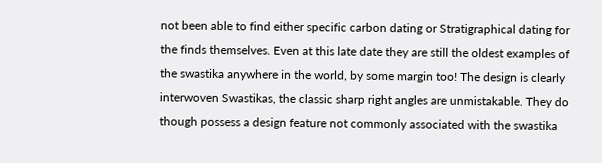not been able to find either specific carbon dating or Stratigraphical dating for the finds themselves. Even at this late date they are still the oldest examples of the swastika anywhere in the world, by some margin too! The design is clearly interwoven Swastikas, the classic sharp right angles are unmistakable. They do though possess a design feature not commonly associated with the swastika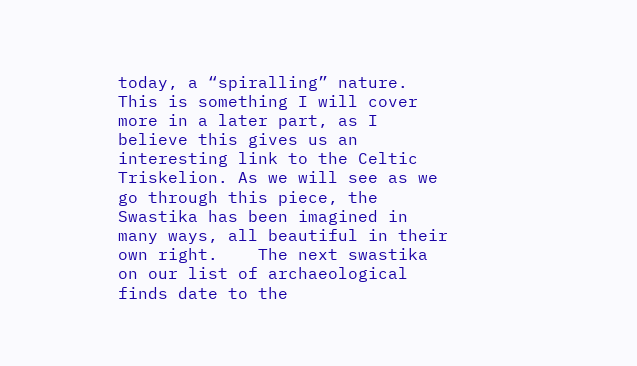today, a “spiralling” nature. This is something I will cover more in a later part, as I believe this gives us an interesting link to the Celtic Triskelion. As we will see as we go through this piece, the Swastika has been imagined in many ways, all beautiful in their own right.    The next swastika on our list of archaeological finds date to the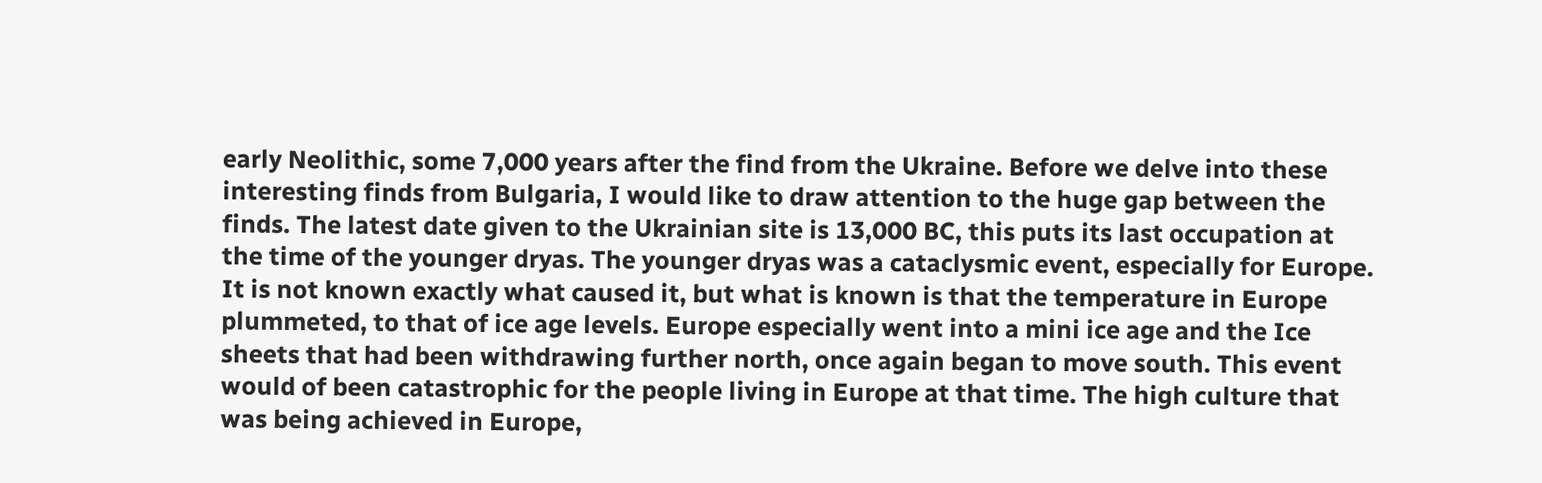early Neolithic, some 7,000 years after the find from the Ukraine. Before we delve into these interesting finds from Bulgaria, I would like to draw attention to the huge gap between the finds. The latest date given to the Ukrainian site is 13,000 BC, this puts its last occupation at the time of the younger dryas. The younger dryas was a cataclysmic event, especially for Europe. It is not known exactly what caused it, but what is known is that the temperature in Europe plummeted, to that of ice age levels. Europe especially went into a mini ice age and the Ice sheets that had been withdrawing further north, once again began to move south. This event would of been catastrophic for the people living in Europe at that time. The high culture that was being achieved in Europe,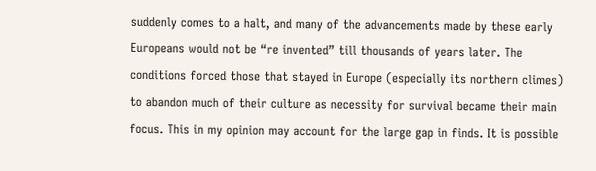suddenly comes to a halt, and many of the advancements made by these early Europeans would not be “re invented” till thousands of years later. The conditions forced those that stayed in Europe (especially its northern climes) to abandon much of their culture as necessity for survival became their main focus. This in my opinion may account for the large gap in finds. It is possible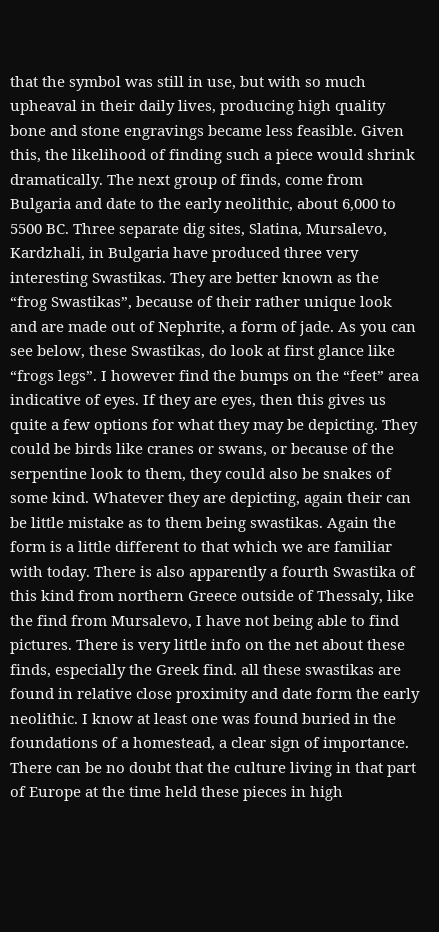that the symbol was still in use, but with so much upheaval in their daily lives, producing high quality bone and stone engravings became less feasible. Given this, the likelihood of finding such a piece would shrink dramatically. The next group of finds, come from Bulgaria and date to the early neolithic, about 6,000 to 5500 BC. Three separate dig sites, Slatina, Mursalevo, Kardzhali, in Bulgaria have produced three very interesting Swastikas. They are better known as the “frog Swastikas”, because of their rather unique look and are made out of Nephrite, a form of jade. As you can see below, these Swastikas, do look at first glance like “frogs legs”. I however find the bumps on the “feet” area indicative of eyes. If they are eyes, then this gives us quite a few options for what they may be depicting. They could be birds like cranes or swans, or because of the serpentine look to them, they could also be snakes of some kind. Whatever they are depicting, again their can be little mistake as to them being swastikas. Again the form is a little different to that which we are familiar with today. There is also apparently a fourth Swastika of this kind from northern Greece outside of Thessaly, like the find from Mursalevo, I have not being able to find pictures. There is very little info on the net about these finds, especially the Greek find. all these swastikas are found in relative close proximity and date form the early neolithic. I know at least one was found buried in the foundations of a homestead, a clear sign of importance. There can be no doubt that the culture living in that part of Europe at the time held these pieces in high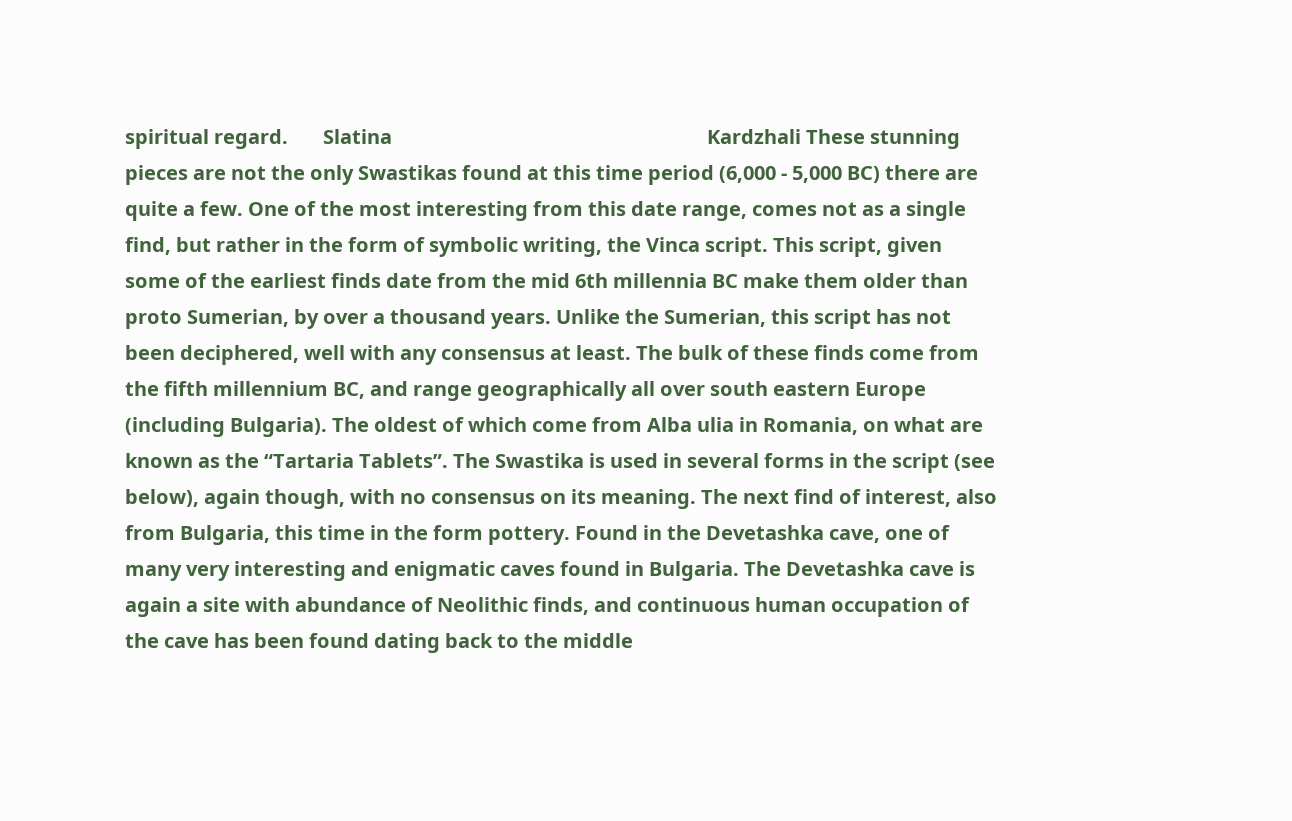spiritual regard.       Slatina                                                               Kardzhali These stunning pieces are not the only Swastikas found at this time period (6,000 - 5,000 BC) there are quite a few. One of the most interesting from this date range, comes not as a single find, but rather in the form of symbolic writing, the Vinca script. This script, given some of the earliest finds date from the mid 6th millennia BC make them older than proto Sumerian, by over a thousand years. Unlike the Sumerian, this script has not been deciphered, well with any consensus at least. The bulk of these finds come from the fifth millennium BC, and range geographically all over south eastern Europe (including Bulgaria). The oldest of which come from Alba ulia in Romania, on what are known as the “Tartaria Tablets”. The Swastika is used in several forms in the script (see below), again though, with no consensus on its meaning. The next find of interest, also from Bulgaria, this time in the form pottery. Found in the Devetashka cave, one of many very interesting and enigmatic caves found in Bulgaria. The Devetashka cave is again a site with abundance of Neolithic finds, and continuous human occupation of the cave has been found dating back to the middle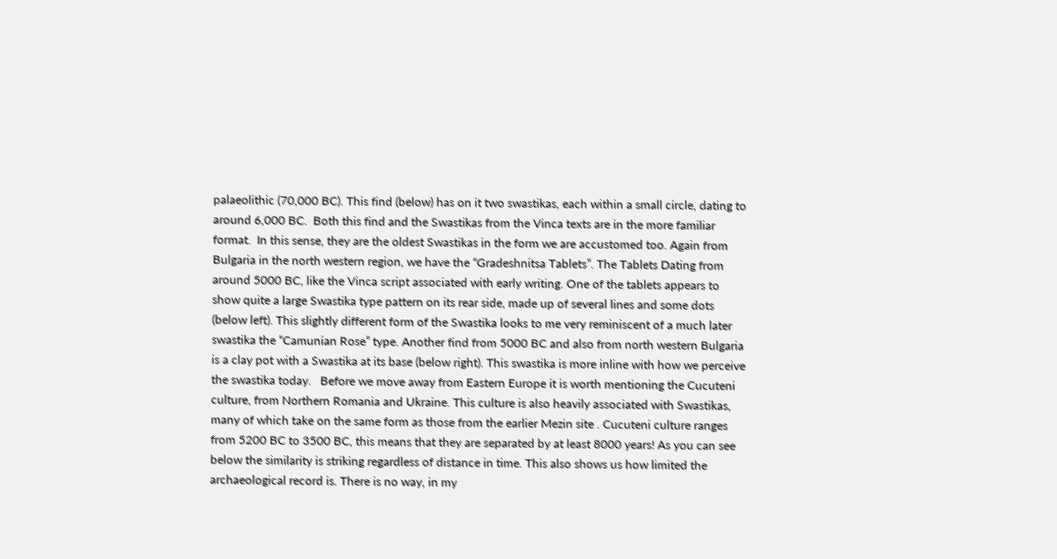palaeolithic (70,000 BC). This find (below) has on it two swastikas, each within a small circle, dating to around 6,000 BC.  Both this find and the Swastikas from the Vinca texts are in the more familiar format.  In this sense, they are the oldest Swastikas in the form we are accustomed too. Again from Bulgaria in the north western region, we have the “Gradeshnitsa Tablets”. The Tablets Dating from around 5000 BC, like the Vinca script associated with early writing. One of the tablets appears to show quite a large Swastika type pattern on its rear side, made up of several lines and some dots (below left). This slightly different form of the Swastika looks to me very reminiscent of a much later swastika the “Camunian Rose” type. Another find from 5000 BC and also from north western Bulgaria is a clay pot with a Swastika at its base (below right). This swastika is more inline with how we perceive the swastika today.   Before we move away from Eastern Europe it is worth mentioning the Cucuteni culture, from Northern Romania and Ukraine. This culture is also heavily associated with Swastikas, many of which take on the same form as those from the earlier Mezin site . Cucuteni culture ranges from 5200 BC to 3500 BC, this means that they are separated by at least 8000 years! As you can see below the similarity is striking regardless of distance in time. This also shows us how limited the archaeological record is. There is no way, in my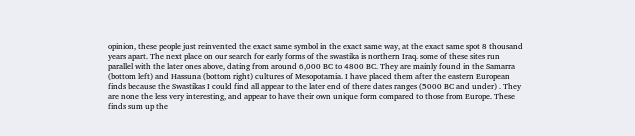opinion, these people just reinvented the exact same symbol in the exact same way, at the exact same spot 8 thousand years apart. The next place on our search for early forms of the swastika is northern Iraq. some of these sites run parallel with the later ones above, dating from around 6,000 BC to 4800 BC. They are mainly found in the Samarra (bottom left) and Hassuna (bottom right) cultures of Mesopotamia. I have placed them after the eastern European finds because the Swastikas I could find all appear to the later end of there dates ranges (5000 BC and under) . They are none the less very interesting, and appear to have their own unique form compared to those from Europe. These finds sum up the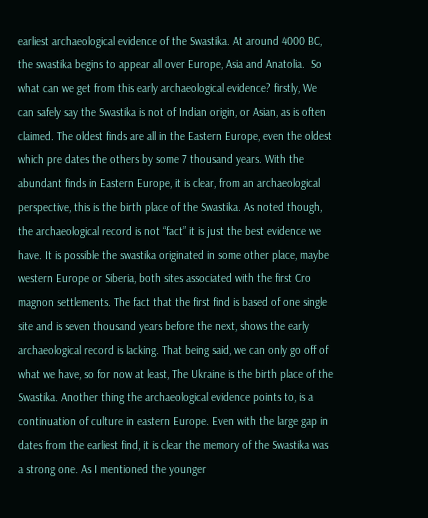earliest archaeological evidence of the Swastika. At around 4000 BC, the swastika begins to appear all over Europe, Asia and Anatolia.  So what can we get from this early archaeological evidence? firstly, We can safely say the Swastika is not of Indian origin, or Asian, as is often claimed. The oldest finds are all in the Eastern Europe, even the oldest which pre dates the others by some 7 thousand years. With the abundant finds in Eastern Europe, it is clear, from an archaeological perspective, this is the birth place of the Swastika. As noted though, the archaeological record is not “fact” it is just the best evidence we have. It is possible the swastika originated in some other place, maybe western Europe or Siberia, both sites associated with the first Cro magnon settlements. The fact that the first find is based of one single site and is seven thousand years before the next, shows the early archaeological record is lacking. That being said, we can only go off of what we have, so for now at least, The Ukraine is the birth place of the Swastika. Another thing the archaeological evidence points to, is a continuation of culture in eastern Europe. Even with the large gap in dates from the earliest find, it is clear the memory of the Swastika was a strong one. As I mentioned the younger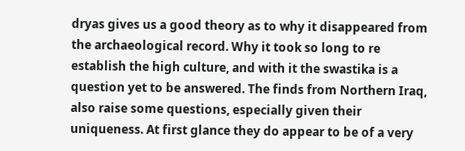dryas gives us a good theory as to why it disappeared from the archaeological record. Why it took so long to re establish the high culture, and with it the swastika is a question yet to be answered. The finds from Northern Iraq, also raise some questions, especially given their uniqueness. At first glance they do appear to be of a very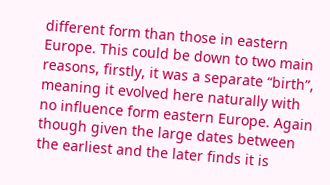different form than those in eastern Europe. This could be down to two main reasons, firstly, it was a separate “birth”, meaning it evolved here naturally with no influence form eastern Europe. Again though given the large dates between the earliest and the later finds it is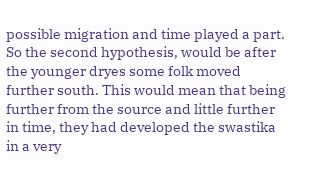possible migration and time played a part. So the second hypothesis, would be after the younger dryes some folk moved further south. This would mean that being further from the source and little further in time, they had developed the swastika in a very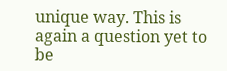unique way. This is again a question yet to be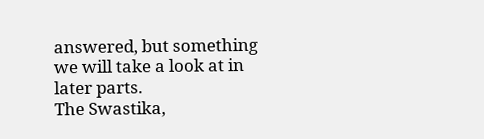answered, but something we will take a look at in later parts.
The Swastika,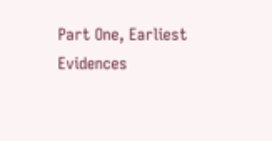Part One, Earliest Evidences